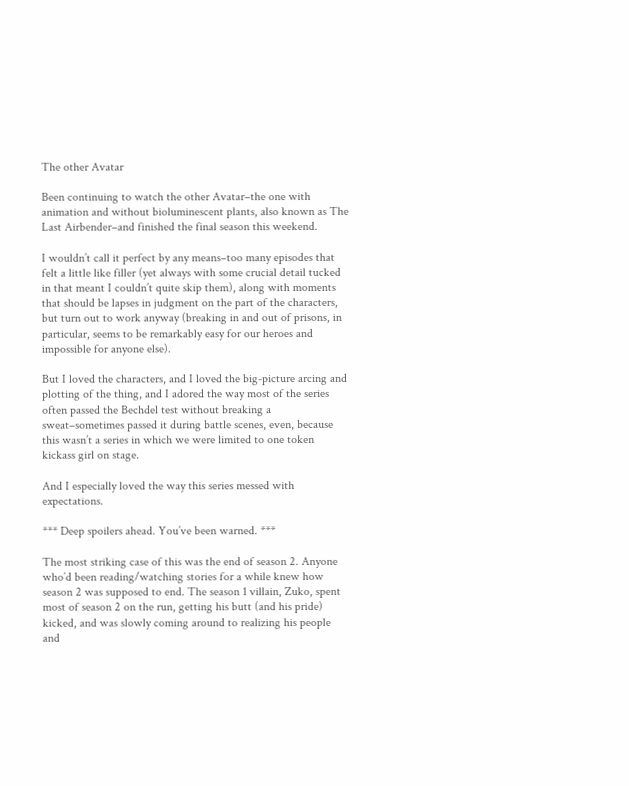The other Avatar

Been continuing to watch the other Avatar–the one with animation and without bioluminescent plants, also known as The Last Airbender–and finished the final season this weekend.

I wouldn’t call it perfect by any means–too many episodes that felt a little like filler (yet always with some crucial detail tucked in that meant I couldn’t quite skip them), along with moments that should be lapses in judgment on the part of the characters, but turn out to work anyway (breaking in and out of prisons, in particular, seems to be remarkably easy for our heroes and impossible for anyone else).

But I loved the characters, and I loved the big-picture arcing and plotting of the thing, and I adored the way most of the series often passed the Bechdel test without breaking a sweat–sometimes passed it during battle scenes, even, because this wasn’t a series in which we were limited to one token kickass girl on stage.

And I especially loved the way this series messed with expectations.

*** Deep spoilers ahead. You’ve been warned. ***

The most striking case of this was the end of season 2. Anyone who’d been reading/watching stories for a while knew how season 2 was supposed to end. The season 1 villain, Zuko, spent most of season 2 on the run, getting his butt (and his pride) kicked, and was slowly coming around to realizing his people and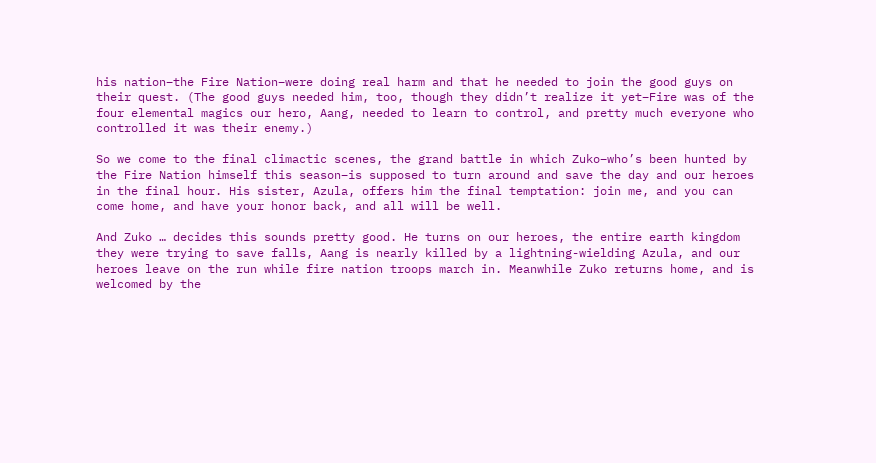his nation–the Fire Nation–were doing real harm and that he needed to join the good guys on their quest. (The good guys needed him, too, though they didn’t realize it yet–Fire was of the four elemental magics our hero, Aang, needed to learn to control, and pretty much everyone who controlled it was their enemy.)

So we come to the final climactic scenes, the grand battle in which Zuko–who’s been hunted by the Fire Nation himself this season–is supposed to turn around and save the day and our heroes in the final hour. His sister, Azula, offers him the final temptation: join me, and you can come home, and have your honor back, and all will be well.

And Zuko … decides this sounds pretty good. He turns on our heroes, the entire earth kingdom they were trying to save falls, Aang is nearly killed by a lightning-wielding Azula, and our heroes leave on the run while fire nation troops march in. Meanwhile Zuko returns home, and is welcomed by the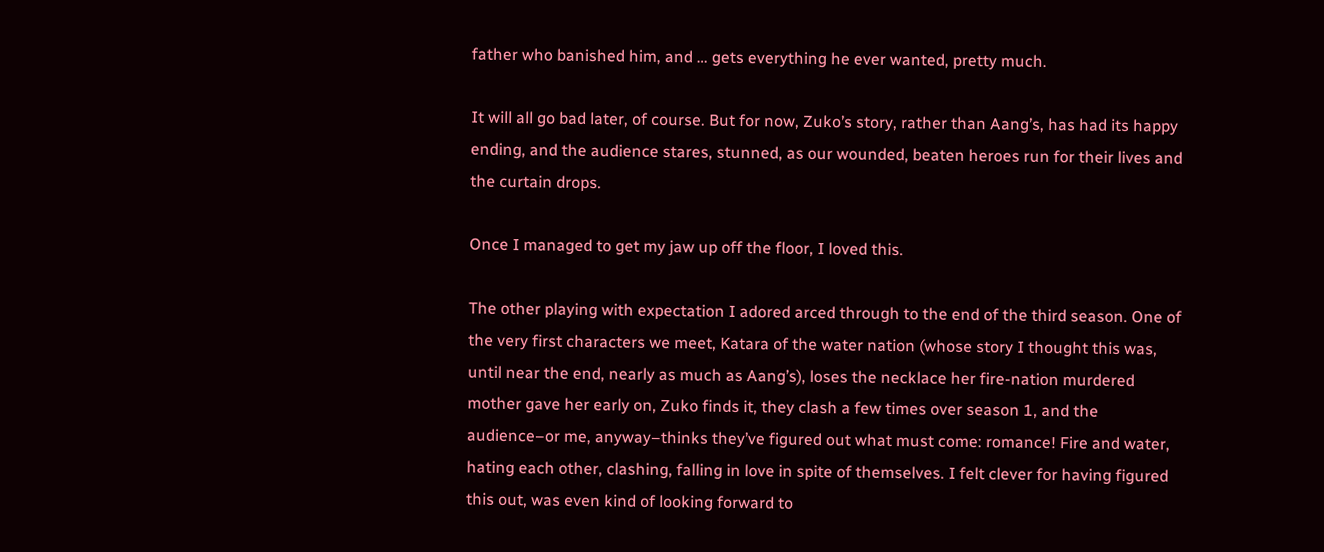father who banished him, and … gets everything he ever wanted, pretty much.

It will all go bad later, of course. But for now, Zuko’s story, rather than Aang’s, has had its happy ending, and the audience stares, stunned, as our wounded, beaten heroes run for their lives and the curtain drops.

Once I managed to get my jaw up off the floor, I loved this.

The other playing with expectation I adored arced through to the end of the third season. One of the very first characters we meet, Katara of the water nation (whose story I thought this was, until near the end, nearly as much as Aang’s), loses the necklace her fire-nation murdered mother gave her early on, Zuko finds it, they clash a few times over season 1, and the audience–or me, anyway–thinks they’ve figured out what must come: romance! Fire and water, hating each other, clashing, falling in love in spite of themselves. I felt clever for having figured this out, was even kind of looking forward to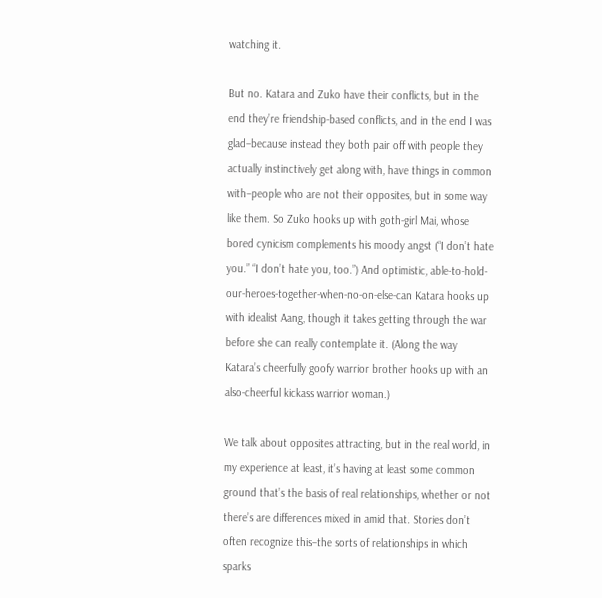watching it.

But no. Katara and Zuko have their conflicts, but in the end they’re friendship-based conflicts, and in the end I was glad–because instead they both pair off with people they actually instinctively get along with, have things in common with–people who are not their opposites, but in some way like them. So Zuko hooks up with goth-girl Mai, whose bored cynicism complements his moody angst (“I don’t hate you.” “I don’t hate you, too.”) And optimistic, able-to-hold-our-heroes-together-when-no-on-else-can Katara hooks up with idealist Aang, though it takes getting through the war before she can really contemplate it. (Along the way Katara’s cheerfully goofy warrior brother hooks up with an also-cheerful kickass warrior woman.)

We talk about opposites attracting, but in the real world, in my experience at least, it’s having at least some common ground that’s the basis of real relationships, whether or not there’s are differences mixed in amid that. Stories don’t often recognize this–the sorts of relationships in which sparks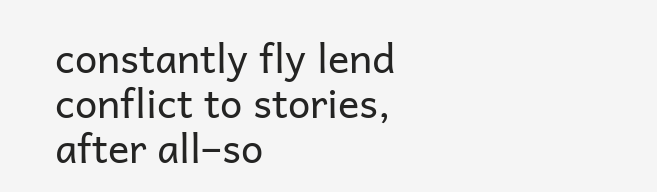constantly fly lend conflict to stories, after all–so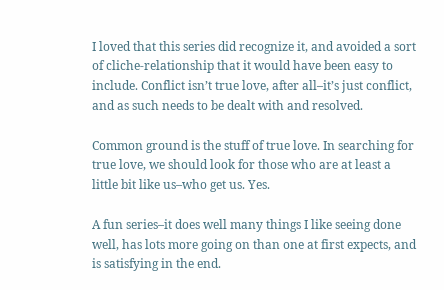I loved that this series did recognize it, and avoided a sort of cliche-relationship that it would have been easy to include. Conflict isn’t true love, after all–it’s just conflict, and as such needs to be dealt with and resolved.

Common ground is the stuff of true love. In searching for true love, we should look for those who are at least a little bit like us–who get us. Yes.

A fun series–it does well many things I like seeing done well, has lots more going on than one at first expects, and is satisfying in the end.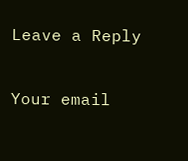Leave a Reply

Your email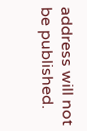address will not be published.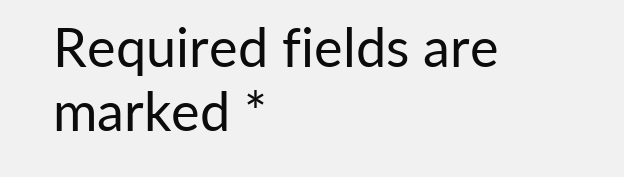Required fields are marked *